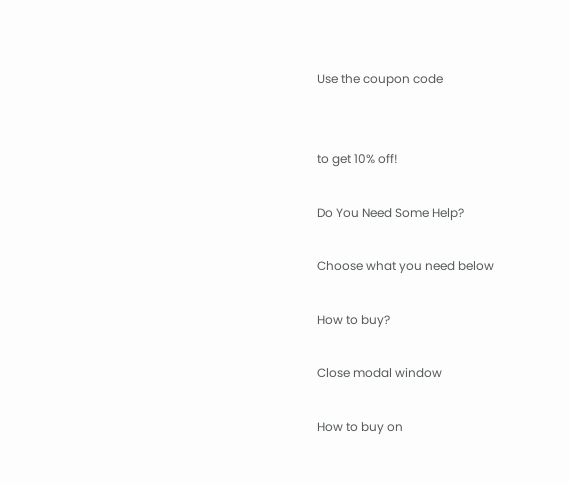Use the coupon code


to get 10% off!

Do You Need Some Help?

Choose what you need below

How to buy?

Close modal window

How to buy on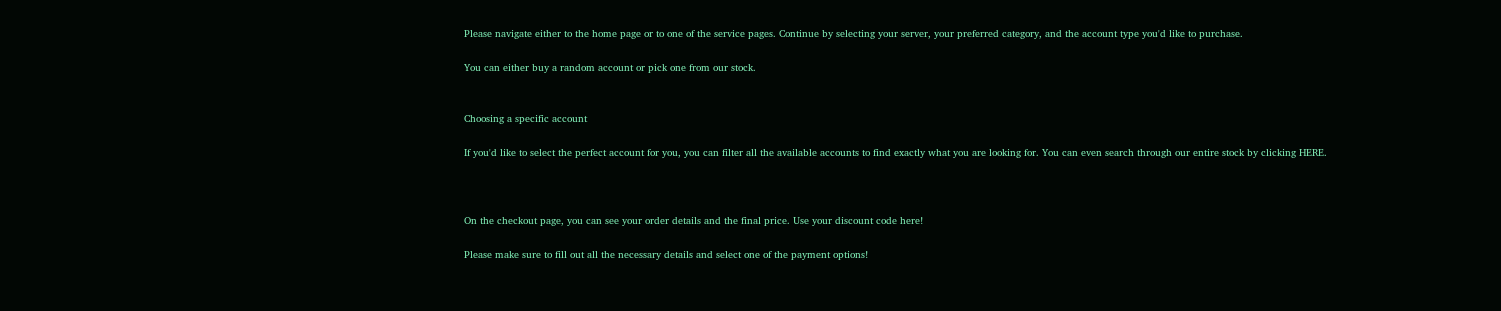Please navigate either to the home page or to one of the service pages. Continue by selecting your server, your preferred category, and the account type you'd like to purchase.

You can either buy a random account or pick one from our stock.


Choosing a specific account

If you'd like to select the perfect account for you, you can filter all the available accounts to find exactly what you are looking for. You can even search through our entire stock by clicking HERE.



On the checkout page, you can see your order details and the final price. Use your discount code here!

Please make sure to fill out all the necessary details and select one of the payment options!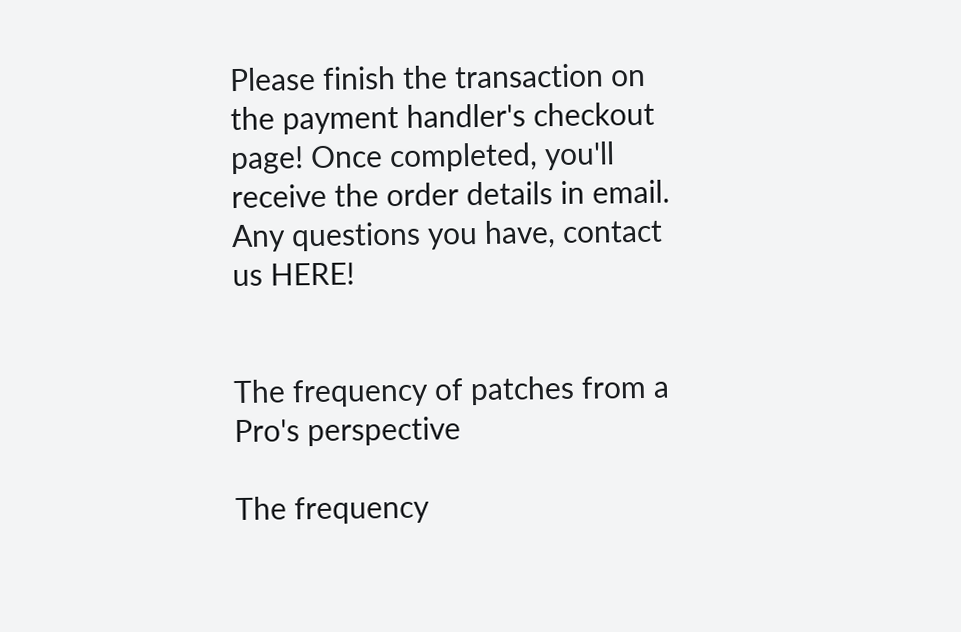Please finish the transaction on the payment handler's checkout page! Once completed, you'll receive the order details in email. Any questions you have, contact us HERE!


The frequency of patches from a Pro's perspective

The frequency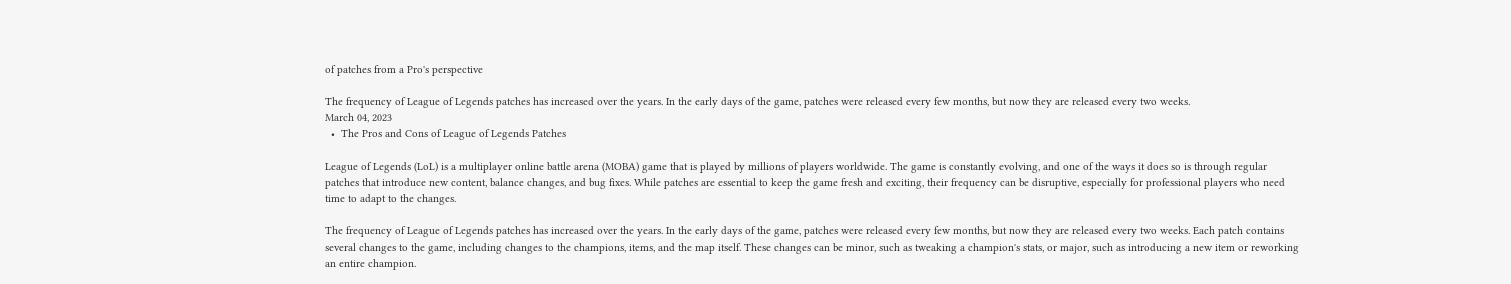of patches from a Pro's perspective

The frequency of League of Legends patches has increased over the years. In the early days of the game, patches were released every few months, but now they are released every two weeks.
March 04, 2023
  •  The Pros and Cons of League of Legends Patches

League of Legends (LoL) is a multiplayer online battle arena (MOBA) game that is played by millions of players worldwide. The game is constantly evolving, and one of the ways it does so is through regular patches that introduce new content, balance changes, and bug fixes. While patches are essential to keep the game fresh and exciting, their frequency can be disruptive, especially for professional players who need time to adapt to the changes.

The frequency of League of Legends patches has increased over the years. In the early days of the game, patches were released every few months, but now they are released every two weeks. Each patch contains several changes to the game, including changes to the champions, items, and the map itself. These changes can be minor, such as tweaking a champion's stats, or major, such as introducing a new item or reworking an entire champion.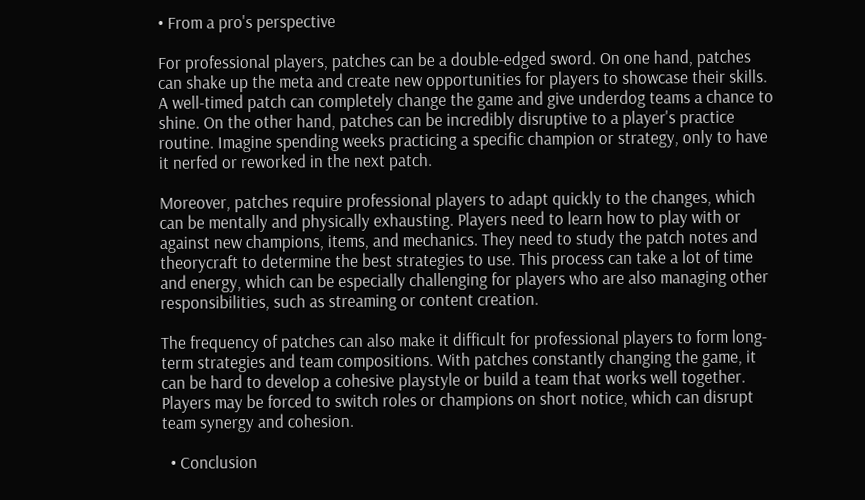• From a pro's perspective

For professional players, patches can be a double-edged sword. On one hand, patches can shake up the meta and create new opportunities for players to showcase their skills. A well-timed patch can completely change the game and give underdog teams a chance to shine. On the other hand, patches can be incredibly disruptive to a player's practice routine. Imagine spending weeks practicing a specific champion or strategy, only to have it nerfed or reworked in the next patch.

Moreover, patches require professional players to adapt quickly to the changes, which can be mentally and physically exhausting. Players need to learn how to play with or against new champions, items, and mechanics. They need to study the patch notes and theorycraft to determine the best strategies to use. This process can take a lot of time and energy, which can be especially challenging for players who are also managing other responsibilities, such as streaming or content creation.

The frequency of patches can also make it difficult for professional players to form long-term strategies and team compositions. With patches constantly changing the game, it can be hard to develop a cohesive playstyle or build a team that works well together. Players may be forced to switch roles or champions on short notice, which can disrupt team synergy and cohesion.

  • Conclusion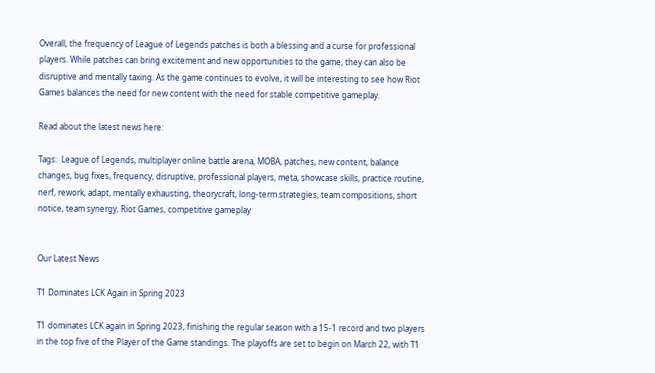Overall, the frequency of League of Legends patches is both a blessing and a curse for professional players. While patches can bring excitement and new opportunities to the game, they can also be disruptive and mentally taxing. As the game continues to evolve, it will be interesting to see how Riot Games balances the need for new content with the need for stable competitive gameplay.

Read about the latest news here:

Tags:  League of Legends, multiplayer online battle arena, MOBA, patches, new content, balance changes, bug fixes, frequency, disruptive, professional players, meta, showcase skills, practice routine, nerf, rework, adapt, mentally exhausting, theorycraft, long-term strategies, team compositions, short notice, team synergy, Riot Games, competitive gameplay


Our Latest News

T1 Dominates LCK Again in Spring 2023

T1 dominates LCK again in Spring 2023, finishing the regular season with a 15-1 record and two players in the top five of the Player of the Game standings. The playoffs are set to begin on March 22, with T1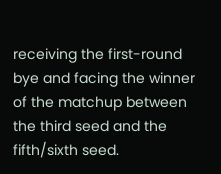receiving the first-round bye and facing the winner of the matchup between the third seed and the fifth/sixth seed.